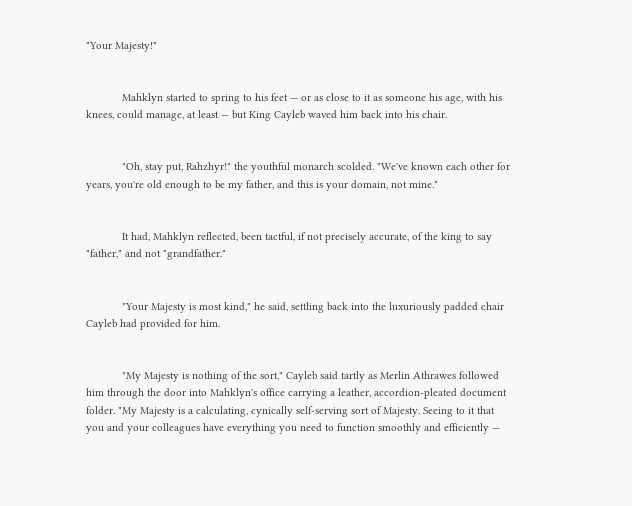"Your Majesty!"


            Mahklyn started to spring to his feet — or as close to it as someone his age, with his knees, could manage, at least — but King Cayleb waved him back into his chair.


            "Oh, stay put, Rahzhyr!" the youthful monarch scolded. "We've known each other for years, you're old enough to be my father, and this is your domain, not mine."


            It had, Mahklyn reflected, been tactful, if not precisely accurate, of the king to say "father," and not "grandfather."


            "Your Majesty is most kind," he said, settling back into the luxuriously padded chair Cayleb had provided for him.


            "My Majesty is nothing of the sort," Cayleb said tartly as Merlin Athrawes followed him through the door into Mahklyn's office carrying a leather, accordion-pleated document folder. "My Majesty is a calculating, cynically self-serving sort of Majesty. Seeing to it that you and your colleagues have everything you need to function smoothly and efficiently —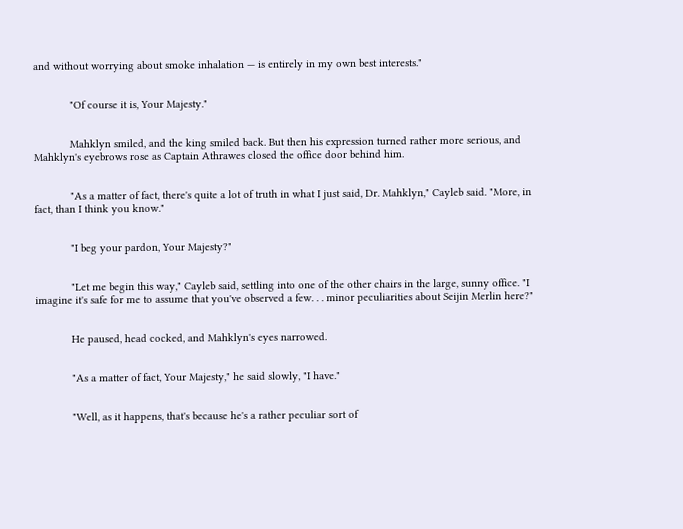and without worrying about smoke inhalation — is entirely in my own best interests."


            "Of course it is, Your Majesty."


            Mahklyn smiled, and the king smiled back. But then his expression turned rather more serious, and Mahklyn's eyebrows rose as Captain Athrawes closed the office door behind him.


            "As a matter of fact, there's quite a lot of truth in what I just said, Dr. Mahklyn," Cayleb said. "More, in fact, than I think you know."


            "I beg your pardon, Your Majesty?"


            "Let me begin this way," Cayleb said, settling into one of the other chairs in the large, sunny office. "I imagine it's safe for me to assume that you've observed a few. . . minor peculiarities about Seijin Merlin here?"


            He paused, head cocked, and Mahklyn's eyes narrowed.


            "As a matter of fact, Your Majesty," he said slowly, "I have."


            "Well, as it happens, that's because he's a rather peculiar sort of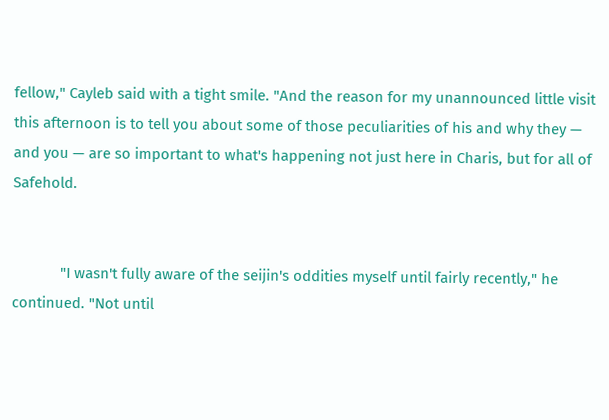fellow," Cayleb said with a tight smile. "And the reason for my unannounced little visit this afternoon is to tell you about some of those peculiarities of his and why they — and you — are so important to what's happening not just here in Charis, but for all of Safehold.


            "I wasn't fully aware of the seijin's oddities myself until fairly recently," he continued. "Not until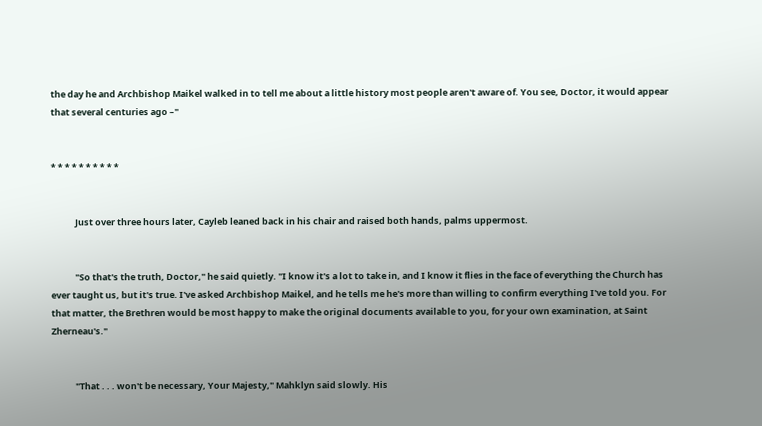the day he and Archbishop Maikel walked in to tell me about a little history most people aren't aware of. You see, Doctor, it would appear that several centuries ago –"


* * * * * * * * * *


            Just over three hours later, Cayleb leaned back in his chair and raised both hands, palms uppermost.


            "So that's the truth, Doctor," he said quietly. "I know it's a lot to take in, and I know it flies in the face of everything the Church has ever taught us, but it's true. I've asked Archbishop Maikel, and he tells me he's more than willing to confirm everything I've told you. For that matter, the Brethren would be most happy to make the original documents available to you, for your own examination, at Saint Zherneau's."


            "That . . . won't be necessary, Your Majesty," Mahklyn said slowly. His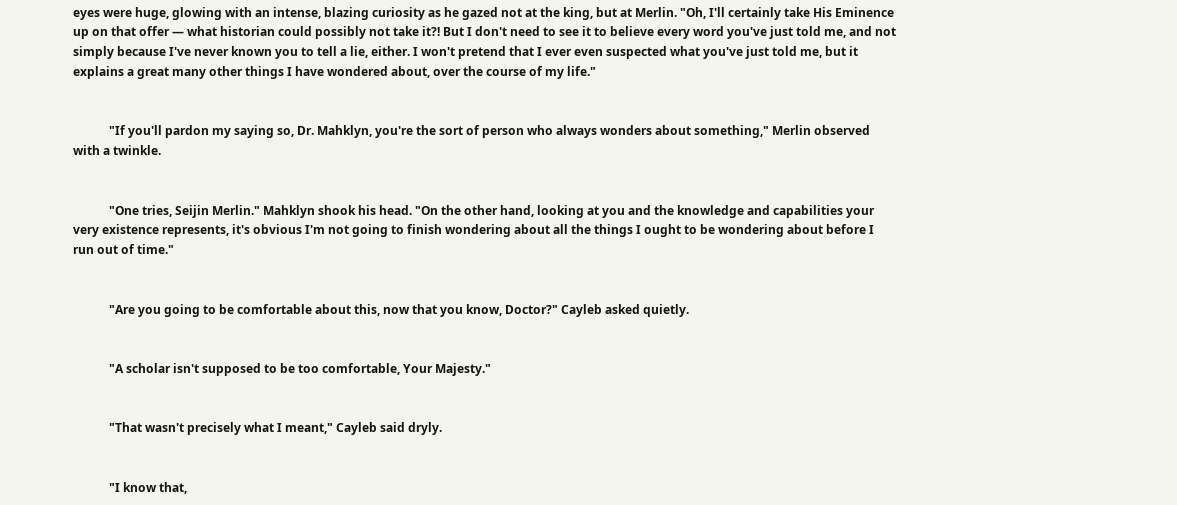eyes were huge, glowing with an intense, blazing curiosity as he gazed not at the king, but at Merlin. "Oh, I'll certainly take His Eminence up on that offer — what historian could possibly not take it?! But I don't need to see it to believe every word you've just told me, and not simply because I've never known you to tell a lie, either. I won't pretend that I ever even suspected what you've just told me, but it explains a great many other things I have wondered about, over the course of my life."


            "If you'll pardon my saying so, Dr. Mahklyn, you're the sort of person who always wonders about something," Merlin observed with a twinkle.


            "One tries, Seijin Merlin." Mahklyn shook his head. "On the other hand, looking at you and the knowledge and capabilities your very existence represents, it's obvious I'm not going to finish wondering about all the things I ought to be wondering about before I run out of time."


            "Are you going to be comfortable about this, now that you know, Doctor?" Cayleb asked quietly.


            "A scholar isn't supposed to be too comfortable, Your Majesty."


            "That wasn't precisely what I meant," Cayleb said dryly.


            "I know that,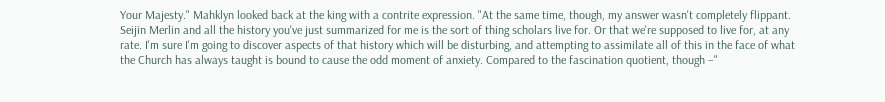Your Majesty." Mahklyn looked back at the king with a contrite expression. "At the same time, though, my answer wasn't completely flippant. Seijin Merlin and all the history you've just summarized for me is the sort of thing scholars live for. Or that we're supposed to live for, at any rate. I'm sure I'm going to discover aspects of that history which will be disturbing, and attempting to assimilate all of this in the face of what the Church has always taught is bound to cause the odd moment of anxiety. Compared to the fascination quotient, though –"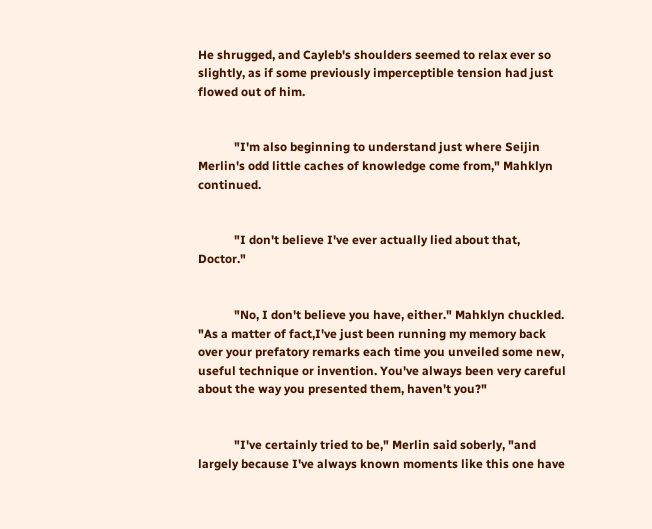He shrugged, and Cayleb's shoulders seemed to relax ever so slightly, as if some previously imperceptible tension had just flowed out of him.


            "I'm also beginning to understand just where Seijin Merlin's odd little caches of knowledge come from," Mahklyn continued.


            "I don't believe I've ever actually lied about that, Doctor."


            "No, I don't believe you have, either." Mahklyn chuckled. "As a matter of fact,I've just been running my memory back over your prefatory remarks each time you unveiled some new, useful technique or invention. You've always been very careful about the way you presented them, haven't you?"


            "I've certainly tried to be," Merlin said soberly, "and largely because I've always known moments like this one have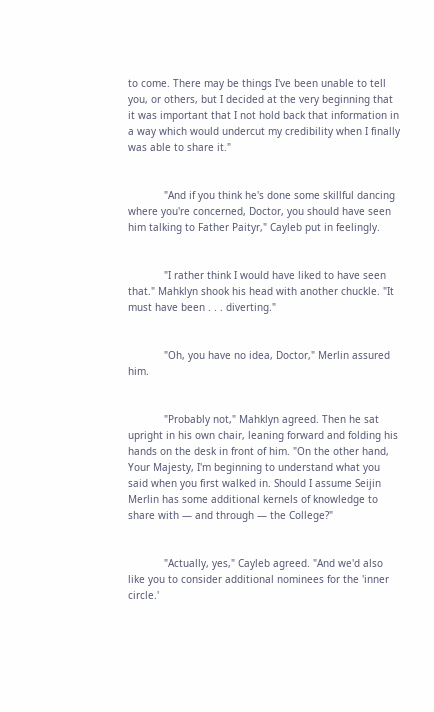to come. There may be things I've been unable to tell you, or others, but I decided at the very beginning that it was important that I not hold back that information in a way which would undercut my credibility when I finally was able to share it."


            "And if you think he's done some skillful dancing where you're concerned, Doctor, you should have seen him talking to Father Paityr," Cayleb put in feelingly.


            "I rather think I would have liked to have seen that." Mahklyn shook his head with another chuckle. "It must have been . . . diverting."


            "Oh, you have no idea, Doctor," Merlin assured him.


            "Probably not," Mahklyn agreed. Then he sat upright in his own chair, leaning forward and folding his hands on the desk in front of him. "On the other hand, Your Majesty, I'm beginning to understand what you said when you first walked in. Should I assume Seijin Merlin has some additional kernels of knowledge to share with — and through — the College?"


            "Actually, yes," Cayleb agreed. "And we'd also like you to consider additional nominees for the 'inner circle.'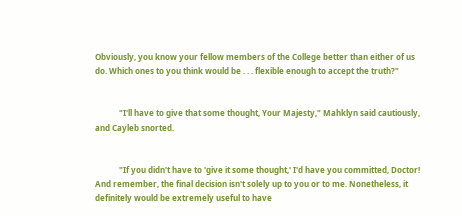Obviously, you know your fellow members of the College better than either of us do. Which ones to you think would be . . . flexible enough to accept the truth?"


            "I'll have to give that some thought, Your Majesty," Mahklyn said cautiously, and Cayleb snorted.


            "If you didn't have to 'give it some thought,' I'd have you committed, Doctor! And remember, the final decision isn't solely up to you or to me. Nonetheless, it definitely would be extremely useful to have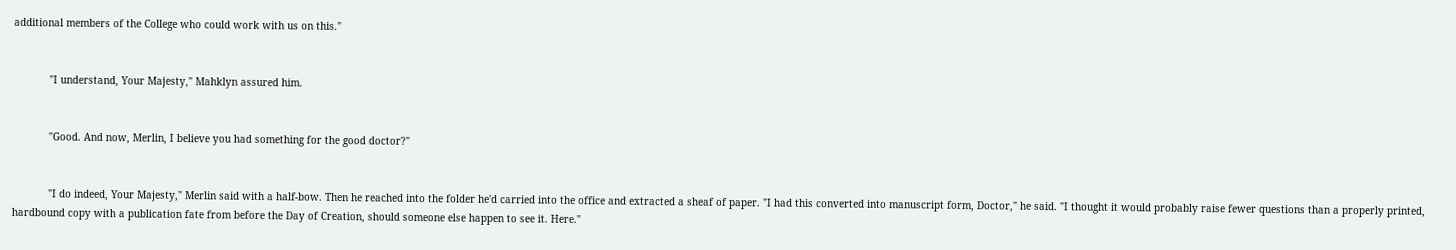additional members of the College who could work with us on this."


            "I understand, Your Majesty," Mahklyn assured him.


            "Good. And now, Merlin, I believe you had something for the good doctor?"


            "I do indeed, Your Majesty," Merlin said with a half-bow. Then he reached into the folder he'd carried into the office and extracted a sheaf of paper. "I had this converted into manuscript form, Doctor," he said. "I thought it would probably raise fewer questions than a properly printed, hardbound copy with a publication fate from before the Day of Creation, should someone else happen to see it. Here."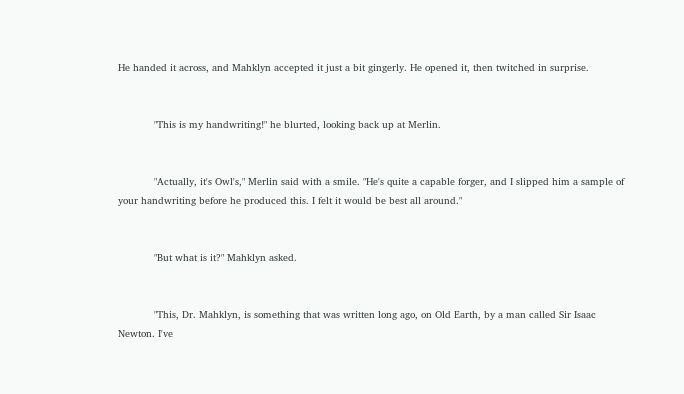He handed it across, and Mahklyn accepted it just a bit gingerly. He opened it, then twitched in surprise.


            "This is my handwriting!" he blurted, looking back up at Merlin.


            "Actually, it's Owl's," Merlin said with a smile. "He's quite a capable forger, and I slipped him a sample of your handwriting before he produced this. I felt it would be best all around."


            "But what is it?" Mahklyn asked.


            "This, Dr. Mahklyn, is something that was written long ago, on Old Earth, by a man called Sir Isaac Newton. I've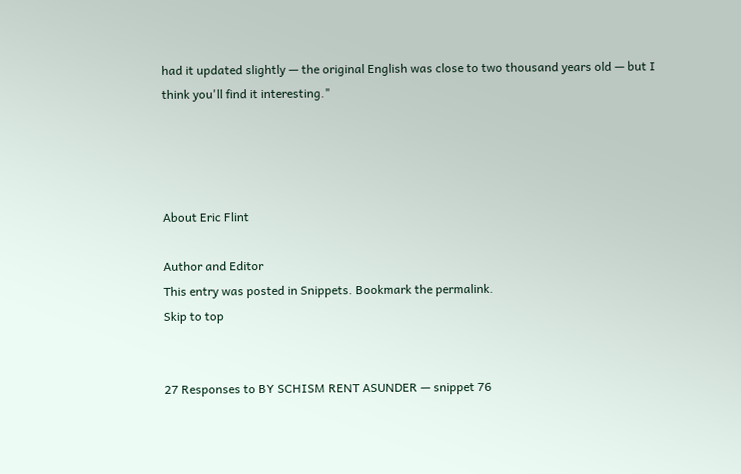had it updated slightly — the original English was close to two thousand years old — but I think you'll find it interesting."




About Eric Flint

Author and Editor
This entry was posted in Snippets. Bookmark the permalink.
Skip to top


27 Responses to BY SCHISM RENT ASUNDER — snippet 76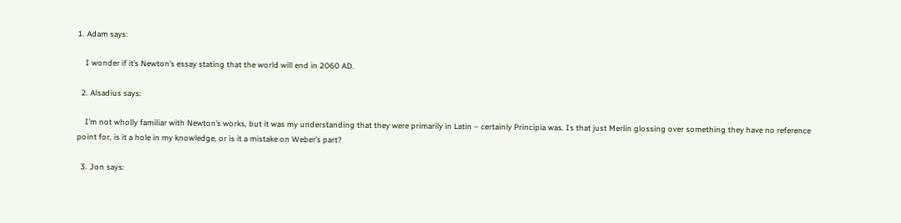1. Adam says:

    I wonder if it’s Newton’s essay stating that the world will end in 2060 AD.

  2. Alsadius says:

    I’m not wholly familiar with Newton’s works, but it was my understanding that they were primarily in Latin – certainly Principia was. Is that just Merlin glossing over something they have no reference point for, is it a hole in my knowledge, or is it a mistake on Weber’s part?

  3. Jon says: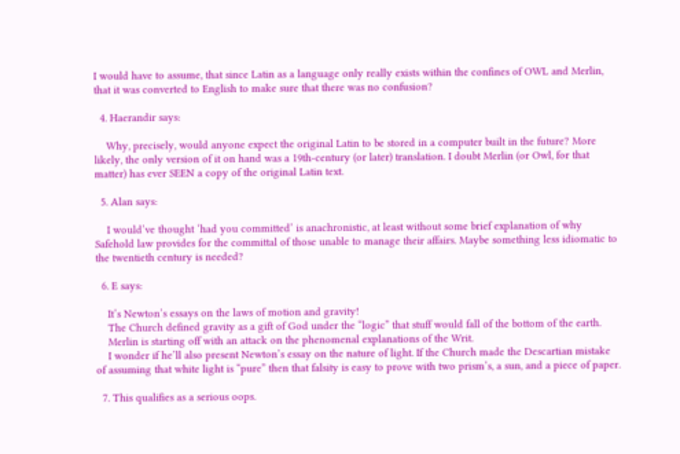I would have to assume, that since Latin as a language only really exists within the confines of OWL and Merlin, that it was converted to English to make sure that there was no confusion?

  4. Haerandir says:

    Why, precisely, would anyone expect the original Latin to be stored in a computer built in the future? More likely, the only version of it on hand was a 19th-century (or later) translation. I doubt Merlin (or Owl, for that matter) has ever SEEN a copy of the original Latin text.

  5. Alan says:

    I would’ve thought ‘had you committed’ is anachronistic, at least without some brief explanation of why Safehold law provides for the committal of those unable to manage their affairs. Maybe something less idiomatic to the twentieth century is needed?

  6. E says:

    It’s Newton’s essays on the laws of motion and gravity!
    The Church defined gravity as a gift of God under the “logic” that stuff would fall of the bottom of the earth.
    Merlin is starting off with an attack on the phenomenal explanations of the Writ.
    I wonder if he’ll also present Newton’s essay on the nature of light. If the Church made the Descartian mistake of assuming that white light is “pure” then that falsity is easy to prove with two prism’s, a sun, and a piece of paper.

  7. This qualifies as a serious oops.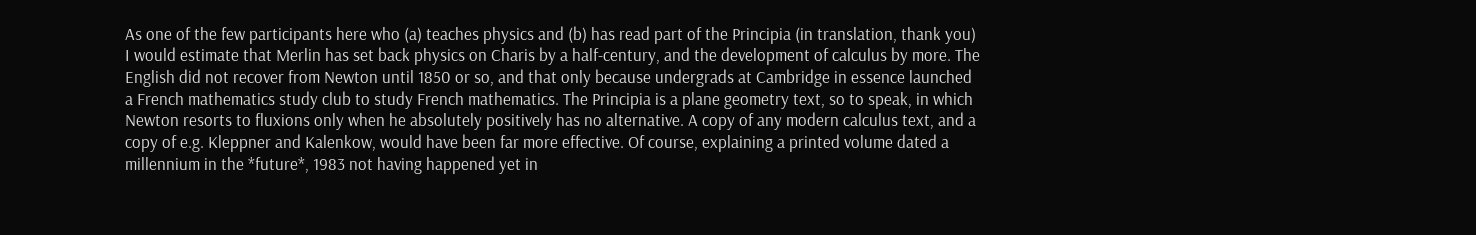As one of the few participants here who (a) teaches physics and (b) has read part of the Principia (in translation, thank you) I would estimate that Merlin has set back physics on Charis by a half-century, and the development of calculus by more. The English did not recover from Newton until 1850 or so, and that only because undergrads at Cambridge in essence launched a French mathematics study club to study French mathematics. The Principia is a plane geometry text, so to speak, in which Newton resorts to fluxions only when he absolutely positively has no alternative. A copy of any modern calculus text, and a copy of e.g. Kleppner and Kalenkow, would have been far more effective. Of course, explaining a printed volume dated a millennium in the *future*, 1983 not having happened yet in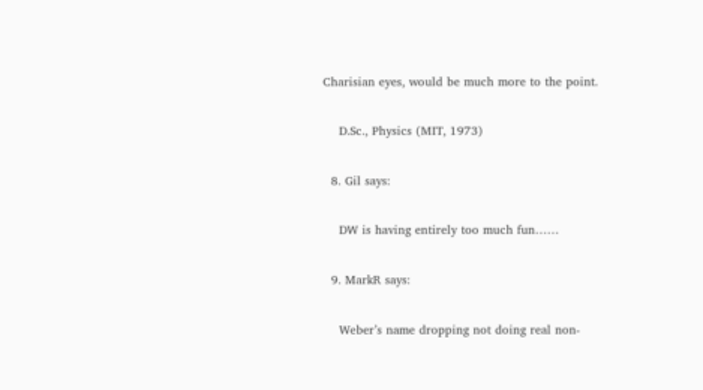Charisian eyes, would be much more to the point.

    D.Sc., Physics (MIT, 1973)

  8. Gil says:

    DW is having entirely too much fun……

  9. MarkR says:

    Weber’s name dropping not doing real non-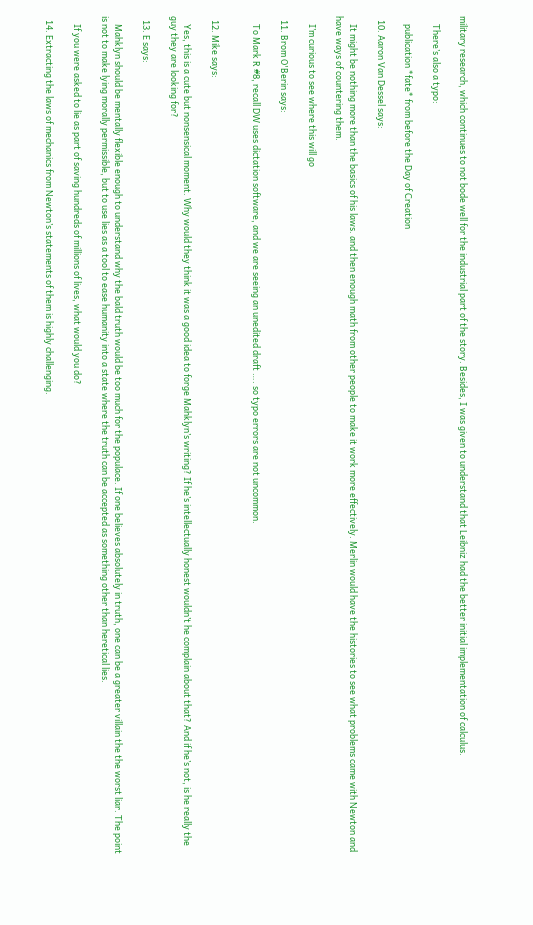military research, which continues to not bode well for the industrial part of the story. Besides, I was given to understand that Leibniz had the better initial implementation of calculus.

    There’s also a typo:

    publication *fate* from before the Day of Creation

  10. Aaron Van Dessel says:

    It might be nothing more than the basics of his laws. and then enough math from other people to make it work more effectively. Merlin would have the histories to see what problems came with Newton and have ways of countering them.

    I’m curious to see where this will go

  11. Brom O'Berin says:

    To Mark R #8, recall DW uses dictation software, and we are seeing an unedited draft …. so typo errors are not uncommon.


  12. Mike says:

    Yes, this is a cute but nonsensical moment. Why would they think it was a good idea to forge Mahklyn’s writing? If he’s intellectually honest wouldn’t he complain about that? And if he’s not, is he really the guy they are looking for?

  13. E says:

    Mahklyn should be mentally flexible enough to understand why the bald truth would be too much for the populace. If one believes absolutely in truth, one can be a greater villain the the worst liar. The point is not to make lying morally permissible, but to use lies as a tool to ease humanity into a state where the truth can be accepted as something other than heretical lies.

    If you were asked to lie as part of saving hundreds of millions of lives, what would you do?

  14. Extracting the laws of mechanics from Newton’s statements of them is highly challenging.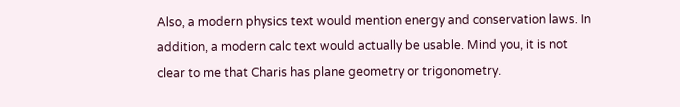Also, a modern physics text would mention energy and conservation laws. In addition, a modern calc text would actually be usable. Mind you, it is not clear to me that Charis has plane geometry or trigonometry.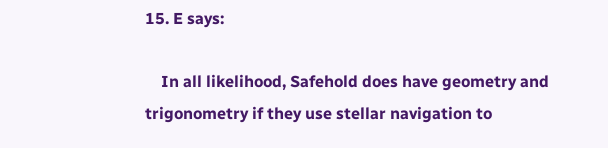15. E says:

    In all likelihood, Safehold does have geometry and trigonometry if they use stellar navigation to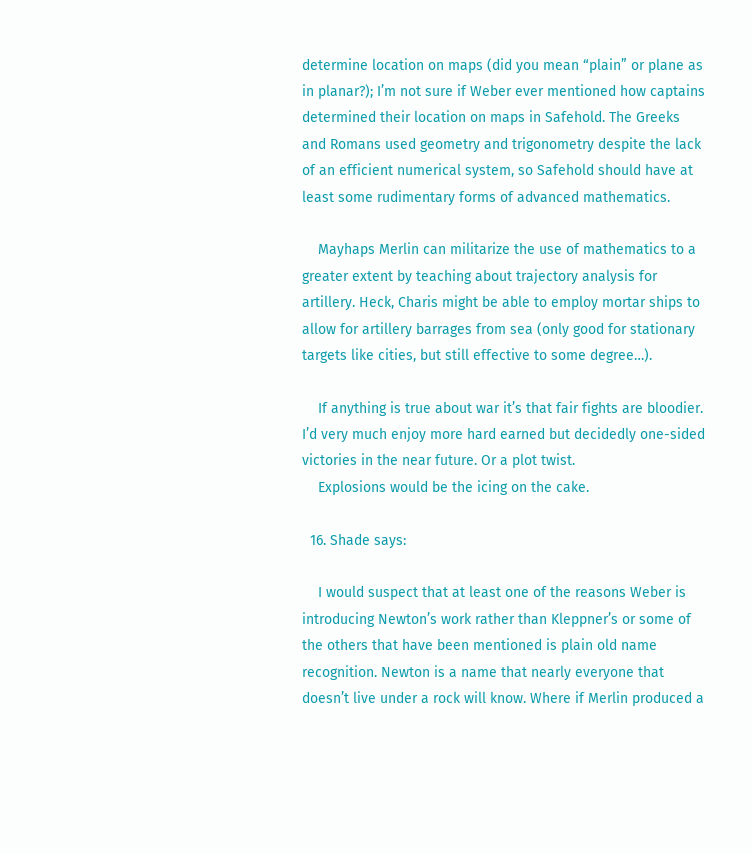determine location on maps (did you mean “plain” or plane as in planar?); I’m not sure if Weber ever mentioned how captains determined their location on maps in Safehold. The Greeks and Romans used geometry and trigonometry despite the lack of an efficient numerical system, so Safehold should have at least some rudimentary forms of advanced mathematics.

    Mayhaps Merlin can militarize the use of mathematics to a greater extent by teaching about trajectory analysis for artillery. Heck, Charis might be able to employ mortar ships to allow for artillery barrages from sea (only good for stationary targets like cities, but still effective to some degree…).

    If anything is true about war it’s that fair fights are bloodier. I’d very much enjoy more hard earned but decidedly one-sided victories in the near future. Or a plot twist.
    Explosions would be the icing on the cake.

  16. Shade says:

    I would suspect that at least one of the reasons Weber is introducing Newton’s work rather than Kleppner’s or some of the others that have been mentioned is plain old name recognition. Newton is a name that nearly everyone that doesn’t live under a rock will know. Where if Merlin produced a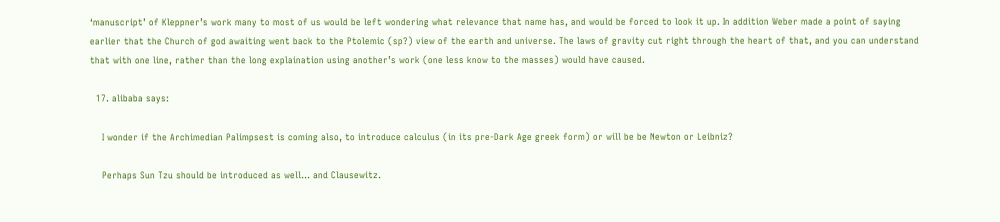‘manuscript’ of Kleppner’s work many to most of us would be left wondering what relevance that name has, and would be forced to look it up. In addition Weber made a point of saying earlier that the Church of god awaiting went back to the Ptolemic (sp?) view of the earth and universe. The laws of gravity cut right through the heart of that, and you can understand that with one line, rather than the long explaination using another’s work (one less know to the masses) would have caused.

  17. alibaba says:

    I wonder if the Archimedian Palimpsest is coming also, to introduce calculus (in its pre-Dark Age greek form) or will be be Newton or Leibniz?

    Perhaps Sun Tzu should be introduced as well… and Clausewitz.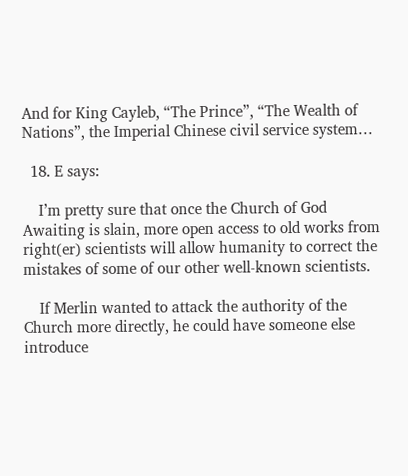And for King Cayleb, “The Prince”, “The Wealth of Nations”, the Imperial Chinese civil service system…

  18. E says:

    I’m pretty sure that once the Church of God Awaiting is slain, more open access to old works from right(er) scientists will allow humanity to correct the mistakes of some of our other well-known scientists.

    If Merlin wanted to attack the authority of the Church more directly, he could have someone else introduce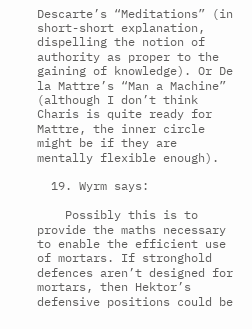Descarte’s “Meditations” (in short-short explanation, dispelling the notion of authority as proper to the gaining of knowledge). Or De la Mattre’s “Man a Machine” (although I don’t think Charis is quite ready for Mattre, the inner circle might be if they are mentally flexible enough).

  19. Wyrm says:

    Possibly this is to provide the maths necessary to enable the efficient use of mortars. If stronghold defences aren’t designed for mortars, then Hektor’s defensive positions could be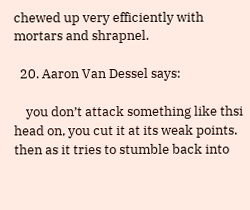chewed up very efficiently with mortars and shrapnel.

  20. Aaron Van Dessel says:

    you don’t attack something like thsi head on, you cut it at its weak points. then as it tries to stumble back into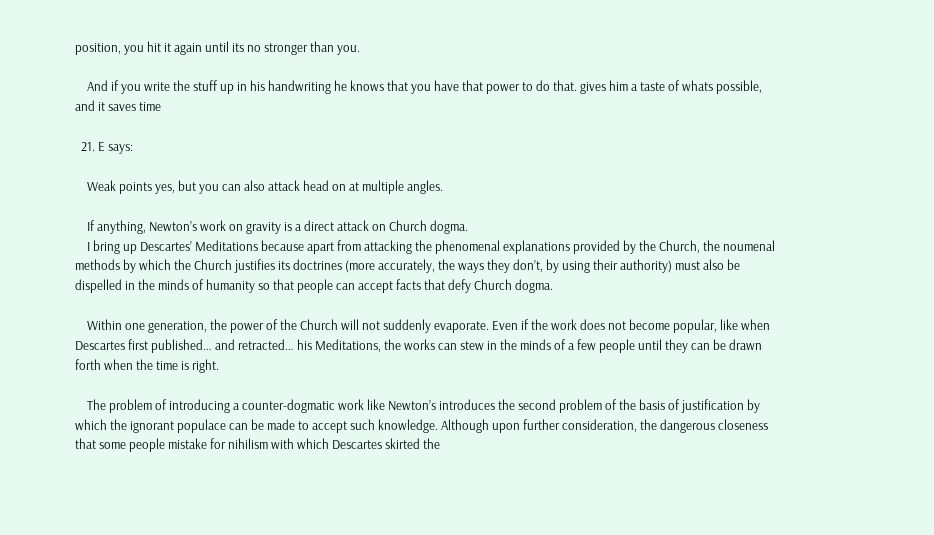position, you hit it again until its no stronger than you.

    And if you write the stuff up in his handwriting he knows that you have that power to do that. gives him a taste of whats possible, and it saves time

  21. E says:

    Weak points yes, but you can also attack head on at multiple angles.

    If anything, Newton’s work on gravity is a direct attack on Church dogma.
    I bring up Descartes’ Meditations because apart from attacking the phenomenal explanations provided by the Church, the noumenal methods by which the Church justifies its doctrines (more accurately, the ways they don’t, by using their authority) must also be dispelled in the minds of humanity so that people can accept facts that defy Church dogma.

    Within one generation, the power of the Church will not suddenly evaporate. Even if the work does not become popular, like when Descartes first published… and retracted… his Meditations, the works can stew in the minds of a few people until they can be drawn forth when the time is right.

    The problem of introducing a counter-dogmatic work like Newton’s introduces the second problem of the basis of justification by which the ignorant populace can be made to accept such knowledge. Although upon further consideration, the dangerous closeness that some people mistake for nihilism with which Descartes skirted the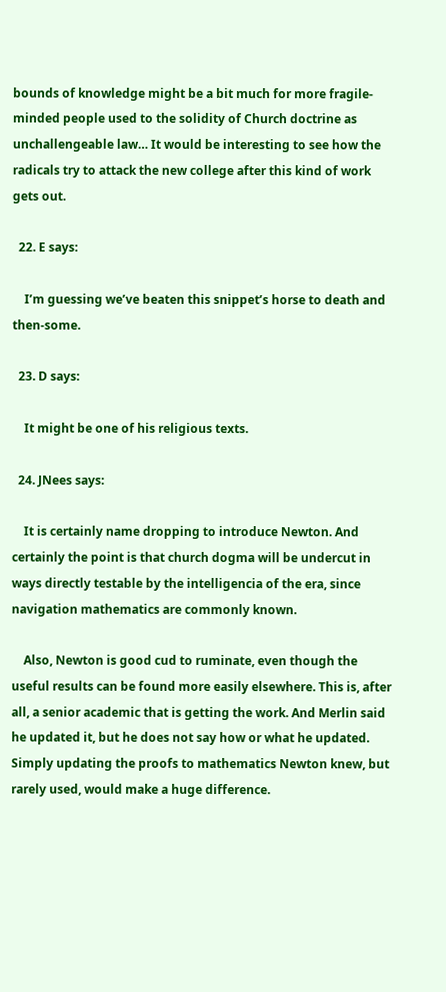bounds of knowledge might be a bit much for more fragile-minded people used to the solidity of Church doctrine as unchallengeable law… It would be interesting to see how the radicals try to attack the new college after this kind of work gets out.

  22. E says:

    I’m guessing we’ve beaten this snippet’s horse to death and then-some.

  23. D says:

    It might be one of his religious texts.

  24. JNees says:

    It is certainly name dropping to introduce Newton. And certainly the point is that church dogma will be undercut in ways directly testable by the intelligencia of the era, since navigation mathematics are commonly known.

    Also, Newton is good cud to ruminate, even though the useful results can be found more easily elsewhere. This is, after all, a senior academic that is getting the work. And Merlin said he updated it, but he does not say how or what he updated. Simply updating the proofs to mathematics Newton knew, but rarely used, would make a huge difference.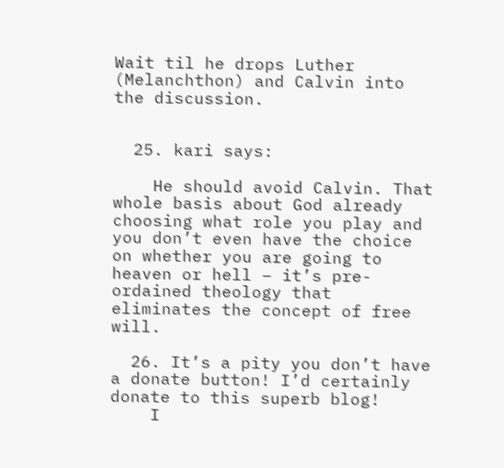Wait til he drops Luther (Melanchthon) and Calvin into the discussion.


  25. kari says:

    He should avoid Calvin. That whole basis about God already choosing what role you play and you don’t even have the choice on whether you are going to heaven or hell – it’s pre-ordained theology that eliminates the concept of free will.

  26. It’s a pity you don’t have a donate button! I’d certainly donate to this superb blog!
    I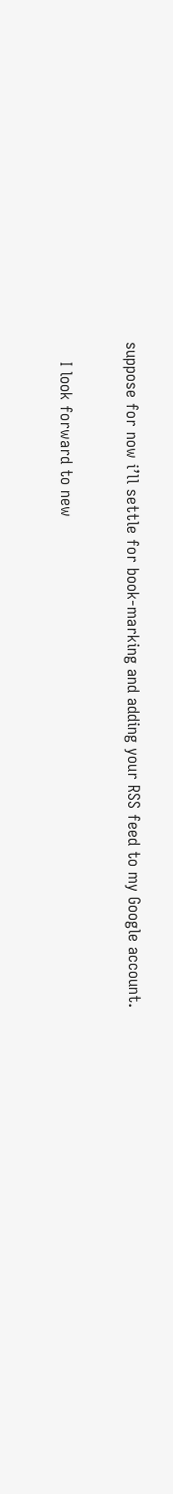suppose for now i’ll settle for book-marking and adding your RSS feed to my Google account.

    I look forward to new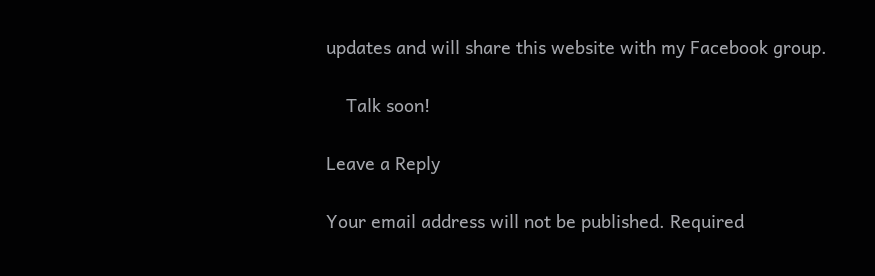updates and will share this website with my Facebook group.

    Talk soon!

Leave a Reply

Your email address will not be published. Required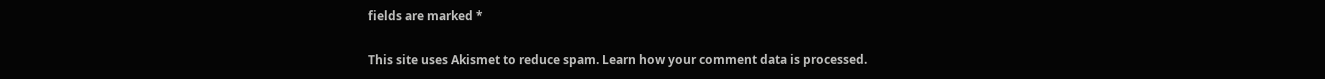fields are marked *

This site uses Akismet to reduce spam. Learn how your comment data is processed.